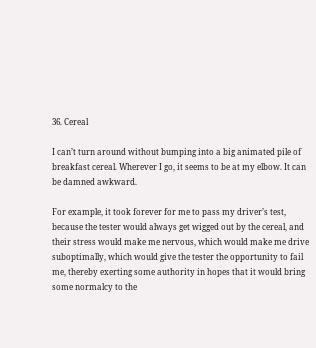36. Cereal

I can’t turn around without bumping into a big animated pile of breakfast cereal. Wherever I go, it seems to be at my elbow. It can be damned awkward.

For example, it took forever for me to pass my driver’s test, because the tester would always get wigged out by the cereal, and their stress would make me nervous, which would make me drive suboptimally, which would give the tester the opportunity to fail me, thereby exerting some authority in hopes that it would bring some normalcy to the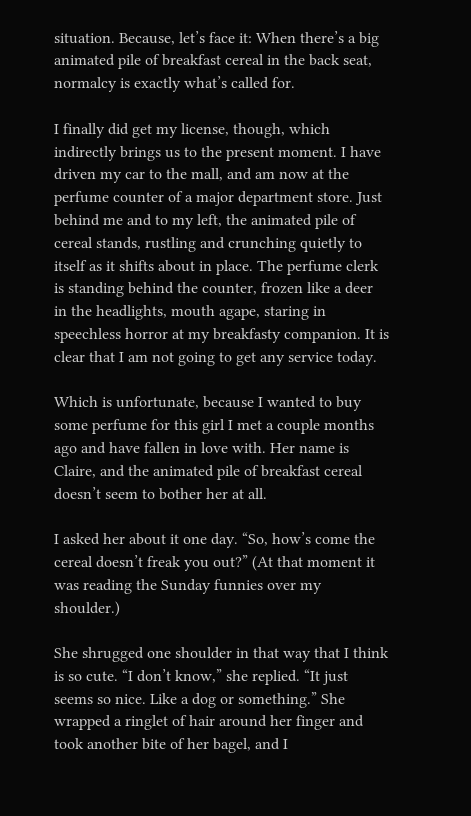situation. Because, let’s face it: When there’s a big animated pile of breakfast cereal in the back seat, normalcy is exactly what’s called for.

I finally did get my license, though, which indirectly brings us to the present moment. I have driven my car to the mall, and am now at the perfume counter of a major department store. Just behind me and to my left, the animated pile of cereal stands, rustling and crunching quietly to itself as it shifts about in place. The perfume clerk is standing behind the counter, frozen like a deer in the headlights, mouth agape, staring in speechless horror at my breakfasty companion. It is clear that I am not going to get any service today.

Which is unfortunate, because I wanted to buy some perfume for this girl I met a couple months ago and have fallen in love with. Her name is Claire, and the animated pile of breakfast cereal doesn’t seem to bother her at all.

I asked her about it one day. “So, how’s come the cereal doesn’t freak you out?” (At that moment it was reading the Sunday funnies over my shoulder.)

She shrugged one shoulder in that way that I think is so cute. “I don’t know,” she replied. “It just seems so nice. Like a dog or something.” She wrapped a ringlet of hair around her finger and took another bite of her bagel, and I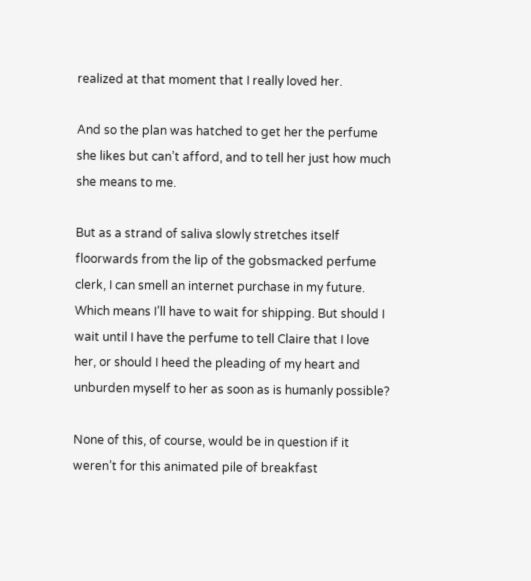realized at that moment that I really loved her.

And so the plan was hatched to get her the perfume she likes but can’t afford, and to tell her just how much she means to me.

But as a strand of saliva slowly stretches itself floorwards from the lip of the gobsmacked perfume clerk, I can smell an internet purchase in my future. Which means I’ll have to wait for shipping. But should I wait until I have the perfume to tell Claire that I love her, or should I heed the pleading of my heart and unburden myself to her as soon as is humanly possible?

None of this, of course, would be in question if it weren’t for this animated pile of breakfast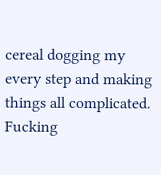cereal dogging my every step and making things all complicated. Fucking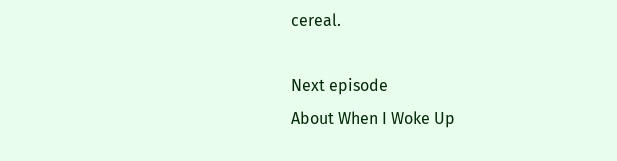cereal.

Next episode
About When I Woke Up